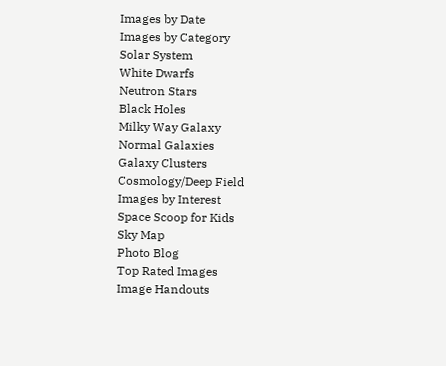Images by Date
Images by Category
Solar System
White Dwarfs
Neutron Stars
Black Holes
Milky Way Galaxy
Normal Galaxies
Galaxy Clusters
Cosmology/Deep Field
Images by Interest
Space Scoop for Kids
Sky Map
Photo Blog
Top Rated Images
Image Handouts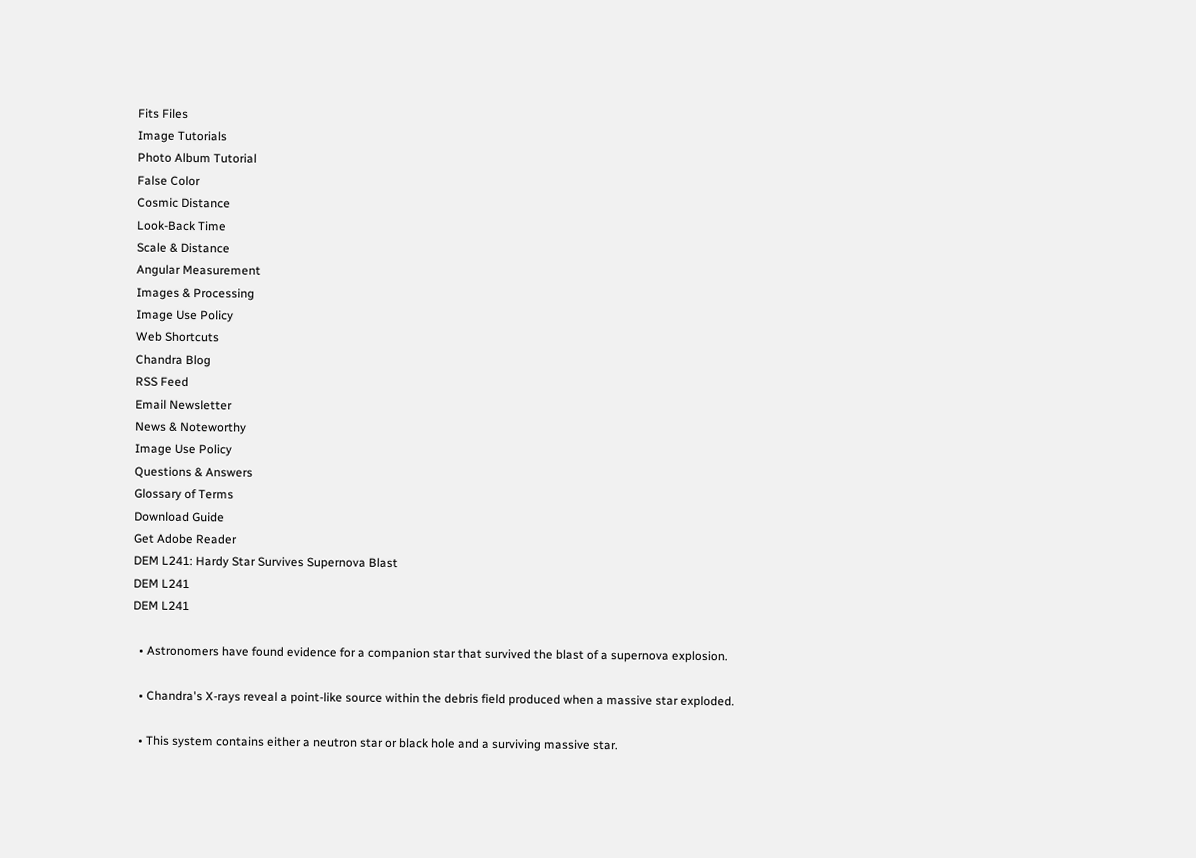Fits Files
Image Tutorials
Photo Album Tutorial
False Color
Cosmic Distance
Look-Back Time
Scale & Distance
Angular Measurement
Images & Processing
Image Use Policy
Web Shortcuts
Chandra Blog
RSS Feed
Email Newsletter
News & Noteworthy
Image Use Policy
Questions & Answers
Glossary of Terms
Download Guide
Get Adobe Reader
DEM L241: Hardy Star Survives Supernova Blast
DEM L241
DEM L241

  • Astronomers have found evidence for a companion star that survived the blast of a supernova explosion.

  • Chandra's X-rays reveal a point-like source within the debris field produced when a massive star exploded.

  • This system contains either a neutron star or black hole and a surviving massive star.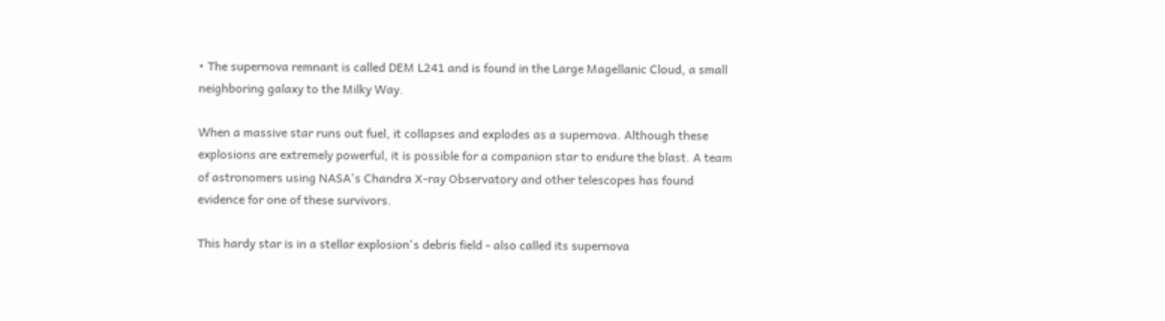• The supernova remnant is called DEM L241 and is found in the Large Magellanic Cloud, a small neighboring galaxy to the Milky Way.

When a massive star runs out fuel, it collapses and explodes as a supernova. Although these explosions are extremely powerful, it is possible for a companion star to endure the blast. A team of astronomers using NASA's Chandra X-ray Observatory and other telescopes has found evidence for one of these survivors.

This hardy star is in a stellar explosion's debris field - also called its supernova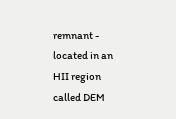remnant - located in an HII region called DEM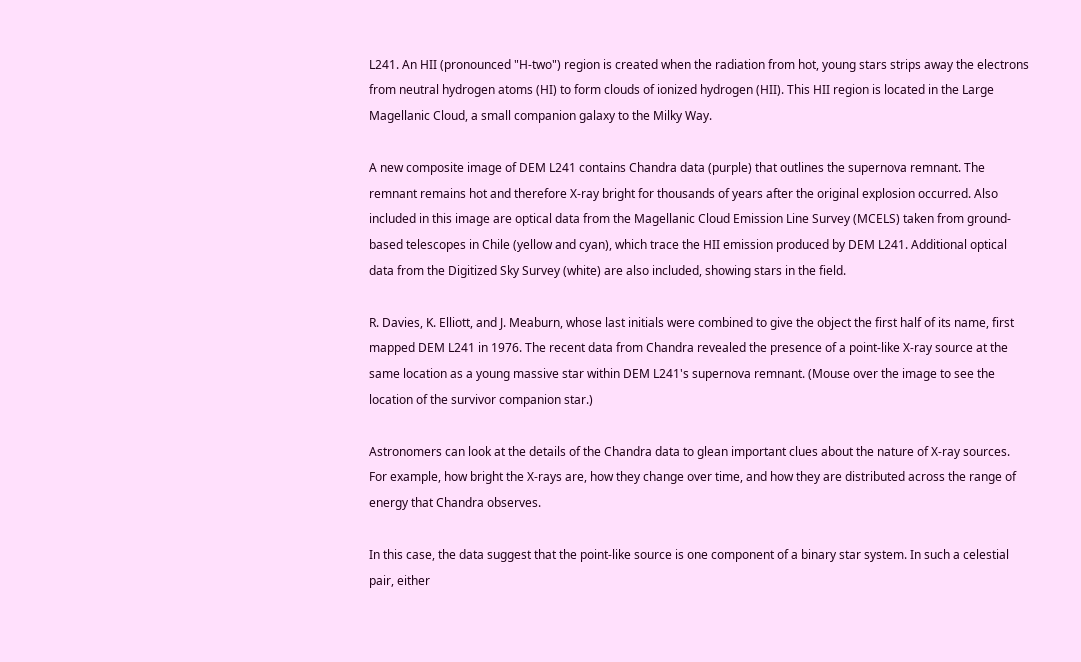L241. An HII (pronounced "H-two") region is created when the radiation from hot, young stars strips away the electrons from neutral hydrogen atoms (HI) to form clouds of ionized hydrogen (HII). This HII region is located in the Large Magellanic Cloud, a small companion galaxy to the Milky Way.

A new composite image of DEM L241 contains Chandra data (purple) that outlines the supernova remnant. The remnant remains hot and therefore X-ray bright for thousands of years after the original explosion occurred. Also included in this image are optical data from the Magellanic Cloud Emission Line Survey (MCELS) taken from ground-based telescopes in Chile (yellow and cyan), which trace the HII emission produced by DEM L241. Additional optical data from the Digitized Sky Survey (white) are also included, showing stars in the field.

R. Davies, K. Elliott, and J. Meaburn, whose last initials were combined to give the object the first half of its name, first mapped DEM L241 in 1976. The recent data from Chandra revealed the presence of a point-like X-ray source at the same location as a young massive star within DEM L241's supernova remnant. (Mouse over the image to see the location of the survivor companion star.)

Astronomers can look at the details of the Chandra data to glean important clues about the nature of X-ray sources. For example, how bright the X-rays are, how they change over time, and how they are distributed across the range of energy that Chandra observes.

In this case, the data suggest that the point-like source is one component of a binary star system. In such a celestial pair, either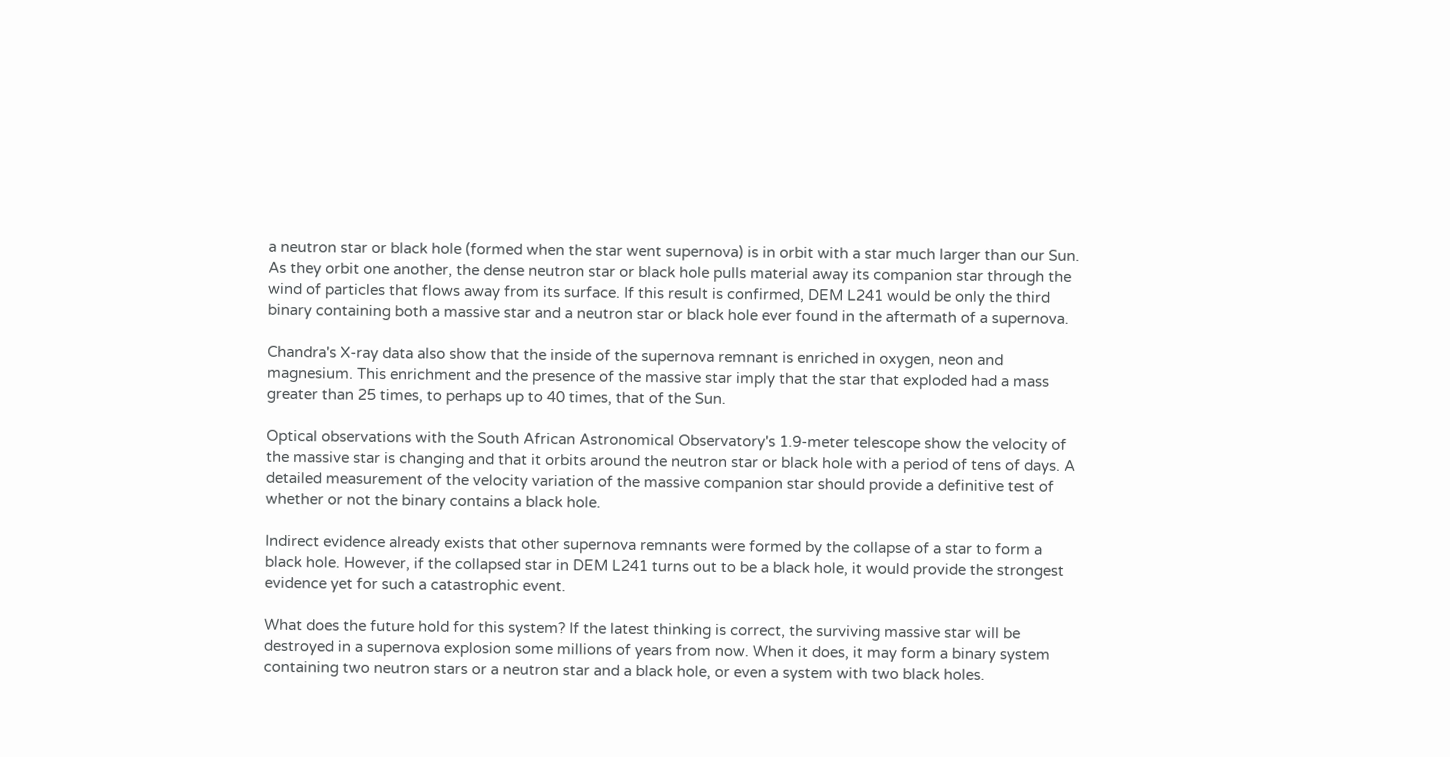a neutron star or black hole (formed when the star went supernova) is in orbit with a star much larger than our Sun. As they orbit one another, the dense neutron star or black hole pulls material away its companion star through the wind of particles that flows away from its surface. If this result is confirmed, DEM L241 would be only the third binary containing both a massive star and a neutron star or black hole ever found in the aftermath of a supernova.

Chandra's X-ray data also show that the inside of the supernova remnant is enriched in oxygen, neon and magnesium. This enrichment and the presence of the massive star imply that the star that exploded had a mass greater than 25 times, to perhaps up to 40 times, that of the Sun.

Optical observations with the South African Astronomical Observatory's 1.9-meter telescope show the velocity of the massive star is changing and that it orbits around the neutron star or black hole with a period of tens of days. A detailed measurement of the velocity variation of the massive companion star should provide a definitive test of whether or not the binary contains a black hole.

Indirect evidence already exists that other supernova remnants were formed by the collapse of a star to form a black hole. However, if the collapsed star in DEM L241 turns out to be a black hole, it would provide the strongest evidence yet for such a catastrophic event.

What does the future hold for this system? If the latest thinking is correct, the surviving massive star will be destroyed in a supernova explosion some millions of years from now. When it does, it may form a binary system containing two neutron stars or a neutron star and a black hole, or even a system with two black holes.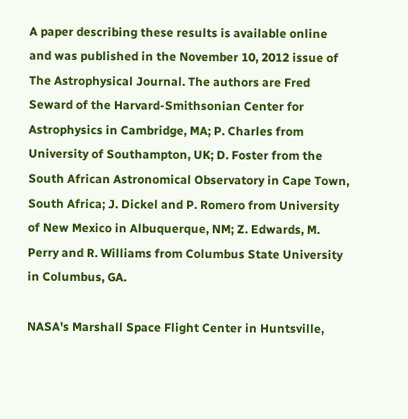A paper describing these results is available online and was published in the November 10, 2012 issue of The Astrophysical Journal. The authors are Fred Seward of the Harvard-Smithsonian Center for Astrophysics in Cambridge, MA; P. Charles from University of Southampton, UK; D. Foster from the South African Astronomical Observatory in Cape Town, South Africa; J. Dickel and P. Romero from University of New Mexico in Albuquerque, NM; Z. Edwards, M. Perry and R. Williams from Columbus State University in Columbus, GA.

NASA's Marshall Space Flight Center in Huntsville,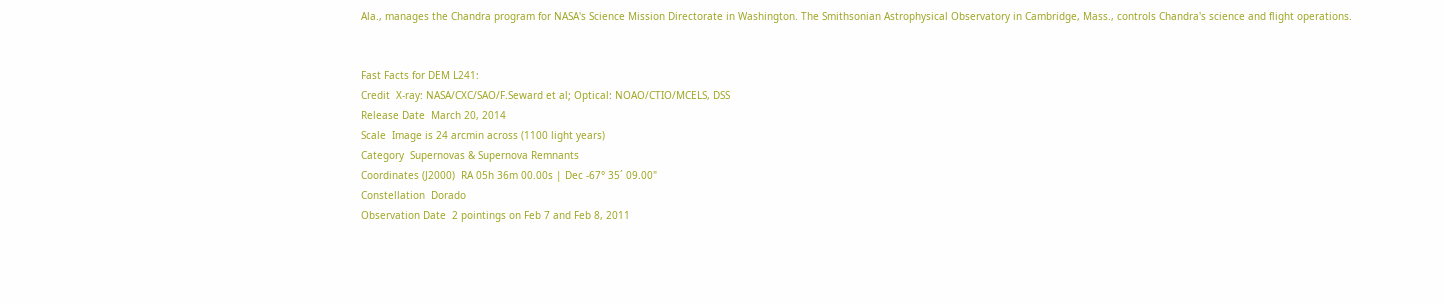Ala., manages the Chandra program for NASA's Science Mission Directorate in Washington. The Smithsonian Astrophysical Observatory in Cambridge, Mass., controls Chandra's science and flight operations.


Fast Facts for DEM L241:
Credit  X-ray: NASA/CXC/SAO/F.Seward et al; Optical: NOAO/CTIO/MCELS, DSS
Release Date  March 20, 2014
Scale  Image is 24 arcmin across (1100 light years)
Category  Supernovas & Supernova Remnants
Coordinates (J2000)  RA 05h 36m 00.00s | Dec -67° 35´ 09.00"
Constellation  Dorado
Observation Date  2 pointings on Feb 7 and Feb 8, 2011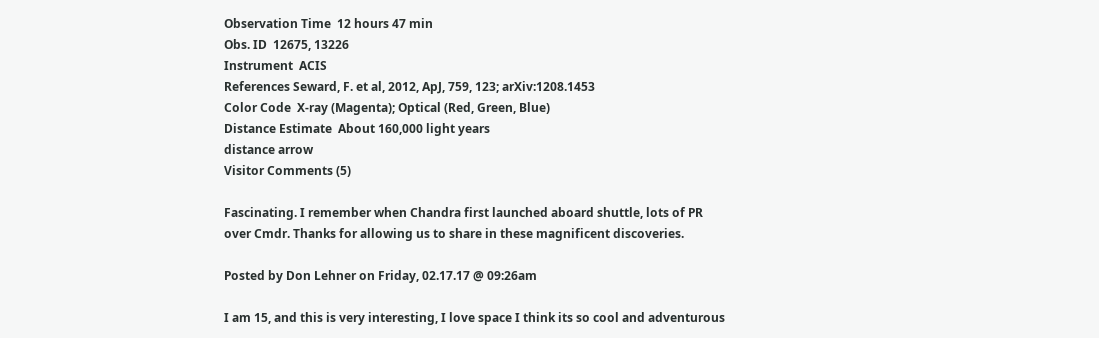Observation Time  12 hours 47 min
Obs. ID  12675, 13226
Instrument  ACIS
References Seward, F. et al, 2012, ApJ, 759, 123; arXiv:1208.1453
Color Code  X-ray (Magenta); Optical (Red, Green, Blue)
Distance Estimate  About 160,000 light years
distance arrow
Visitor Comments (5)

Fascinating. I remember when Chandra first launched aboard shuttle, lots of PR over Cmdr. Thanks for allowing us to share in these magnificent discoveries.

Posted by Don Lehner on Friday, 02.17.17 @ 09:26am

I am 15, and this is very interesting, I love space I think its so cool and adventurous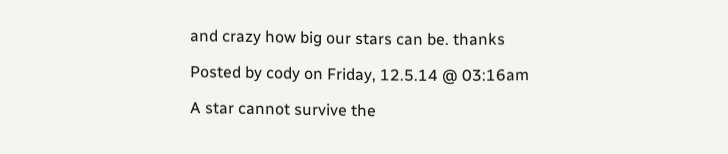and crazy how big our stars can be. thanks

Posted by cody on Friday, 12.5.14 @ 03:16am

A star cannot survive the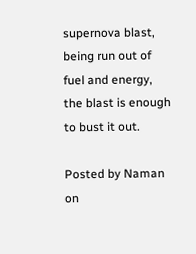supernova blast, being run out of fuel and energy, the blast is enough to bust it out.

Posted by Naman on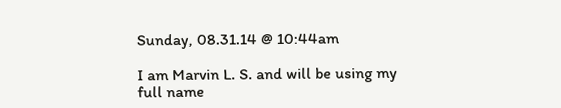Sunday, 08.31.14 @ 10:44am

I am Marvin L. S. and will be using my full name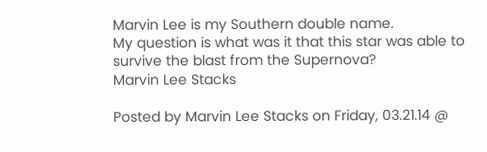Marvin Lee is my Southern double name.
My question is what was it that this star was able to survive the blast from the Supernova?
Marvin Lee Stacks

Posted by Marvin Lee Stacks on Friday, 03.21.14 @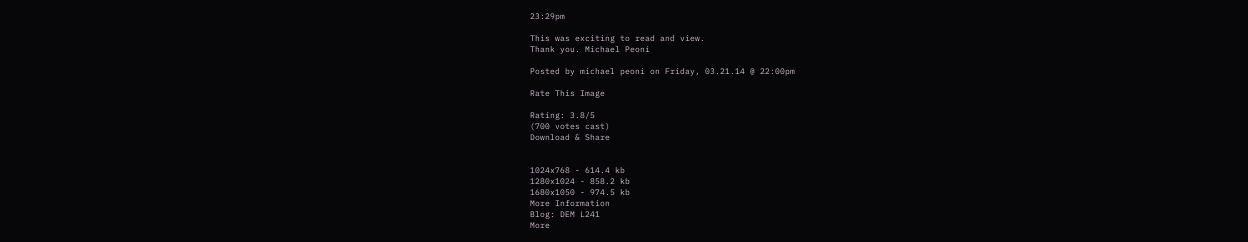23:29pm

This was exciting to read and view.
Thank you. Michael Peoni

Posted by michael peoni on Friday, 03.21.14 @ 22:00pm

Rate This Image

Rating: 3.8/5
(700 votes cast)
Download & Share


1024x768 - 614.4 kb
1280x1024 - 858.2 kb
1680x1050 - 974.5 kb
More Information
Blog: DEM L241
More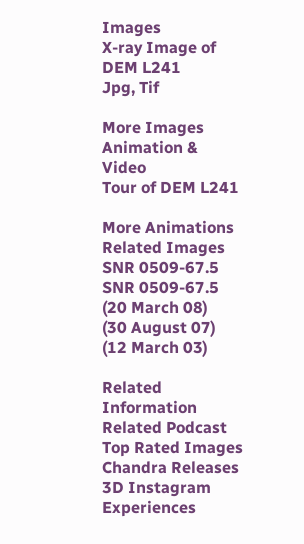Images
X-ray Image of DEM L241
Jpg, Tif

More Images
Animation & Video
Tour of DEM L241

More Animations
Related Images
SNR 0509-67.5
SNR 0509-67.5
(20 March 08)
(30 August 07)
(12 March 03)

Related Information
Related Podcast
Top Rated Images
Chandra Releases 3D Instagram Experiences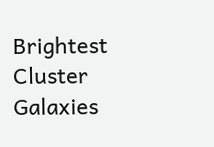Brightest Cluster Galaxies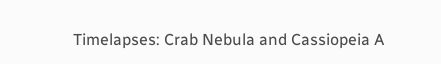Timelapses: Crab Nebula and Cassiopeia A